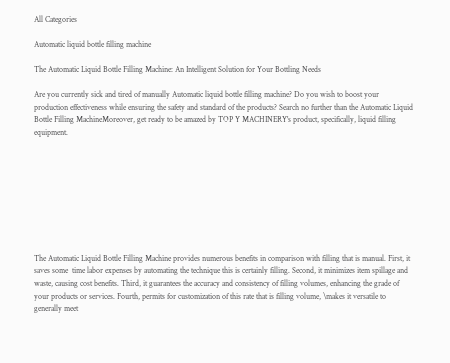All Categories

Automatic liquid bottle filling machine

The Automatic Liquid Bottle Filling Machine: An Intelligent Solution for Your Bottling Needs

Are you currently sick and tired of manually Automatic liquid bottle filling machine? Do you wish to boost your production effectiveness while ensuring the safety and standard of the products? Search no further than the Automatic Liquid Bottle Filling MachineMoreover, get ready to be amazed by TOP Y MACHINERY's product, specifically, liquid filling equipment.









The Automatic Liquid Bottle Filling Machine provides numerous benefits in comparison with filling that is manual. First, it saves some  time labor expenses by automating the technique this is certainly filling. Second, it minimizes item spillage and waste, causing cost benefits. Third, it guarantees the accuracy and consistency of filling volumes, enhancing the grade of your products or services. Fourth, permits for customization of this rate that is filling volume, \makes it versatile to generally meet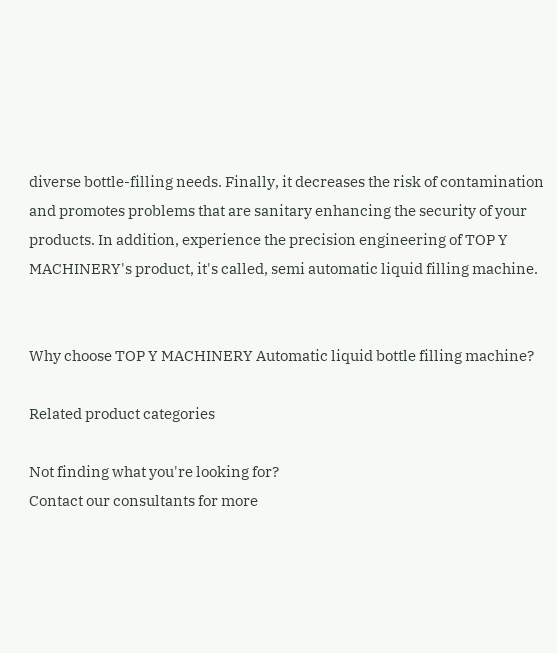diverse bottle-filling needs. Finally, it decreases the risk of contamination and promotes problems that are sanitary enhancing the security of your products. In addition, experience the precision engineering of TOP Y MACHINERY's product, it's called, semi automatic liquid filling machine.


Why choose TOP Y MACHINERY Automatic liquid bottle filling machine?

Related product categories

Not finding what you're looking for?
Contact our consultants for more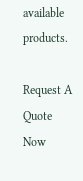available products.

Request A Quote Now